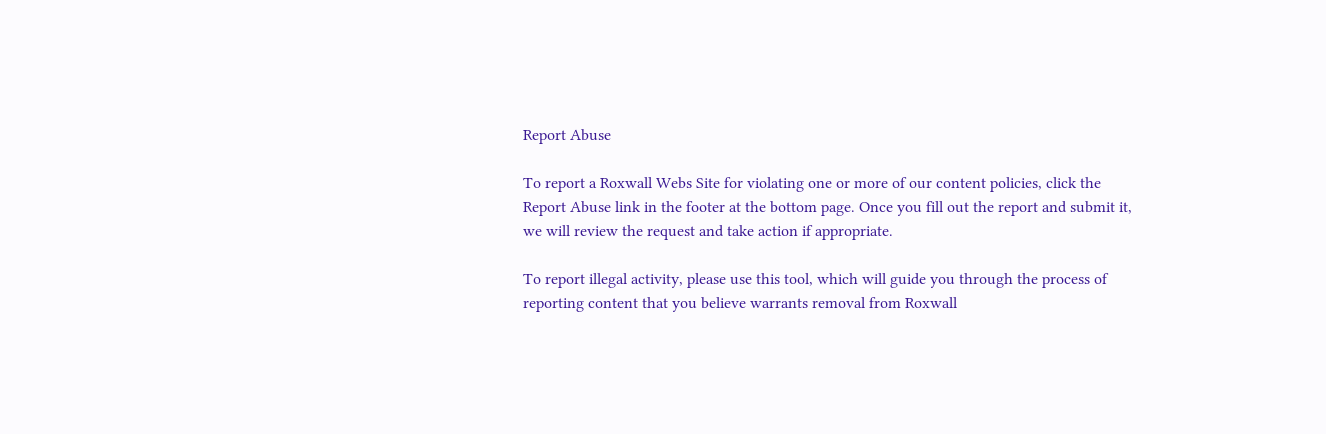Report Abuse

To report a Roxwall Webs Site for violating one or more of our content policies, click the Report Abuse link in the footer at the bottom page. Once you fill out the report and submit it, we will review the request and take action if appropriate.

To report illegal activity, please use this tool, which will guide you through the process of reporting content that you believe warrants removal from Roxwall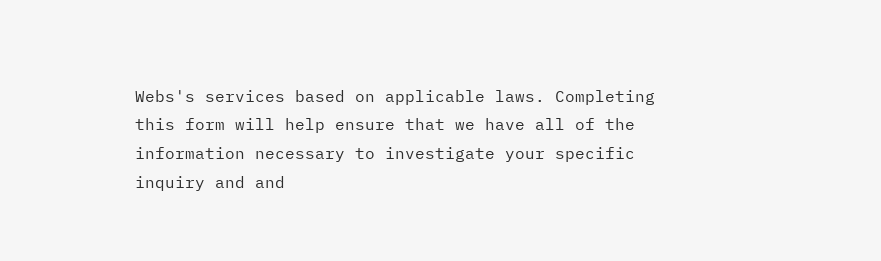Webs's services based on applicable laws. Completing this form will help ensure that we have all of the information necessary to investigate your specific inquiry and and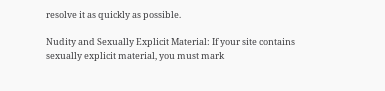resolve it as quickly as possible.

Nudity and Sexually Explicit Material: If your site contains sexually explicit material, you must mark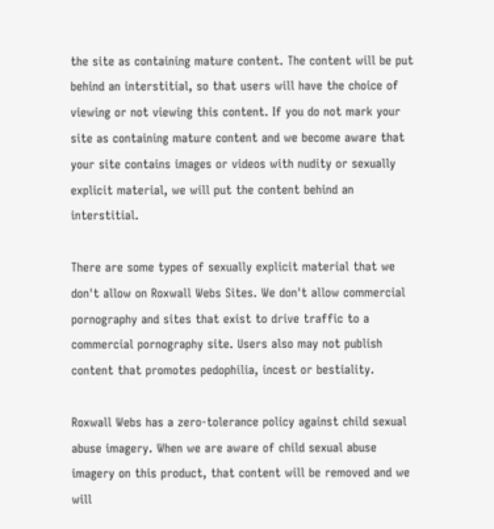the site as containing mature content. The content will be put behind an interstitial, so that users will have the choice of viewing or not viewing this content. If you do not mark your site as containing mature content and we become aware that your site contains images or videos with nudity or sexually explicit material, we will put the content behind an interstitial.

There are some types of sexually explicit material that we don't allow on Roxwall Webs Sites. We don't allow commercial pornography and sites that exist to drive traffic to a commercial pornography site. Users also may not publish content that promotes pedophilia, incest or bestiality.

Roxwall Webs has a zero-tolerance policy against child sexual abuse imagery. When we are aware of child sexual abuse imagery on this product, that content will be removed and we will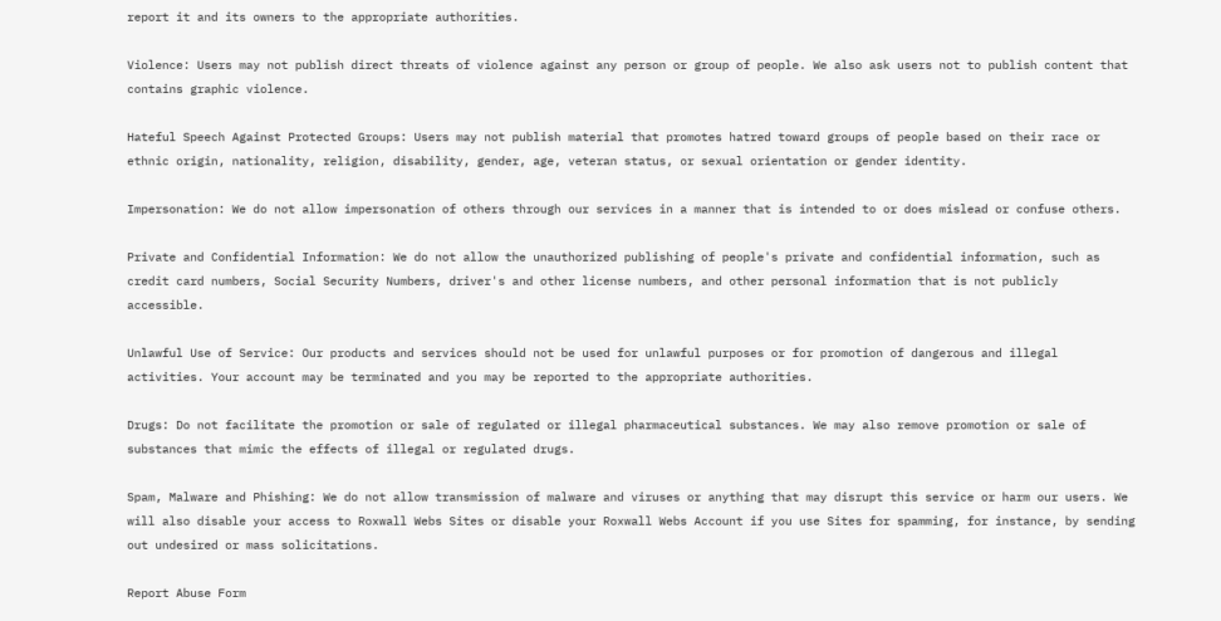report it and its owners to the appropriate authorities.

Violence: Users may not publish direct threats of violence against any person or group of people. We also ask users not to publish content that contains graphic violence.

Hateful Speech Against Protected Groups: Users may not publish material that promotes hatred toward groups of people based on their race or ethnic origin, nationality, religion, disability, gender, age, veteran status, or sexual orientation or gender identity.

Impersonation: We do not allow impersonation of others through our services in a manner that is intended to or does mislead or confuse others.

Private and Confidential Information: We do not allow the unauthorized publishing of people's private and confidential information, such as credit card numbers, Social Security Numbers, driver's and other license numbers, and other personal information that is not publicly accessible.

Unlawful Use of Service: Our products and services should not be used for unlawful purposes or for promotion of dangerous and illegal activities. Your account may be terminated and you may be reported to the appropriate authorities.

Drugs: Do not facilitate the promotion or sale of regulated or illegal pharmaceutical substances. We may also remove promotion or sale of substances that mimic the effects of illegal or regulated drugs.

Spam, Malware and Phishing: We do not allow transmission of malware and viruses or anything that may disrupt this service or harm our users. We will also disable your access to Roxwall Webs Sites or disable your Roxwall Webs Account if you use Sites for spamming, for instance, by sending out undesired or mass solicitations.

Report Abuse Form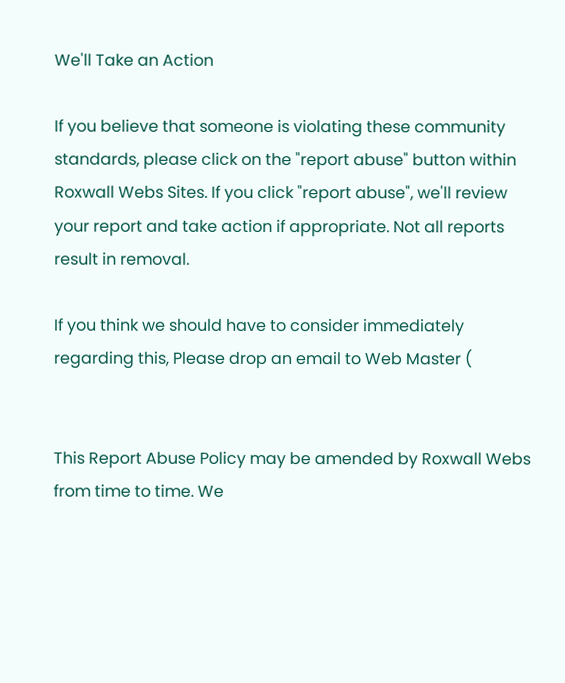We'll Take an Action

If you believe that someone is violating these community standards, please click on the "report abuse" button within Roxwall Webs Sites. If you click "report abuse", we'll review your report and take action if appropriate. Not all reports result in removal.

If you think we should have to consider immediately regarding this, Please drop an email to Web Master (


This Report Abuse Policy may be amended by Roxwall Webs from time to time. We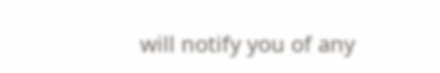will notify you of any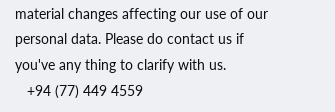material changes affecting our use of our personal data. Please do contact us if you've any thing to clarify with us.
   +94 (77) 449 4559